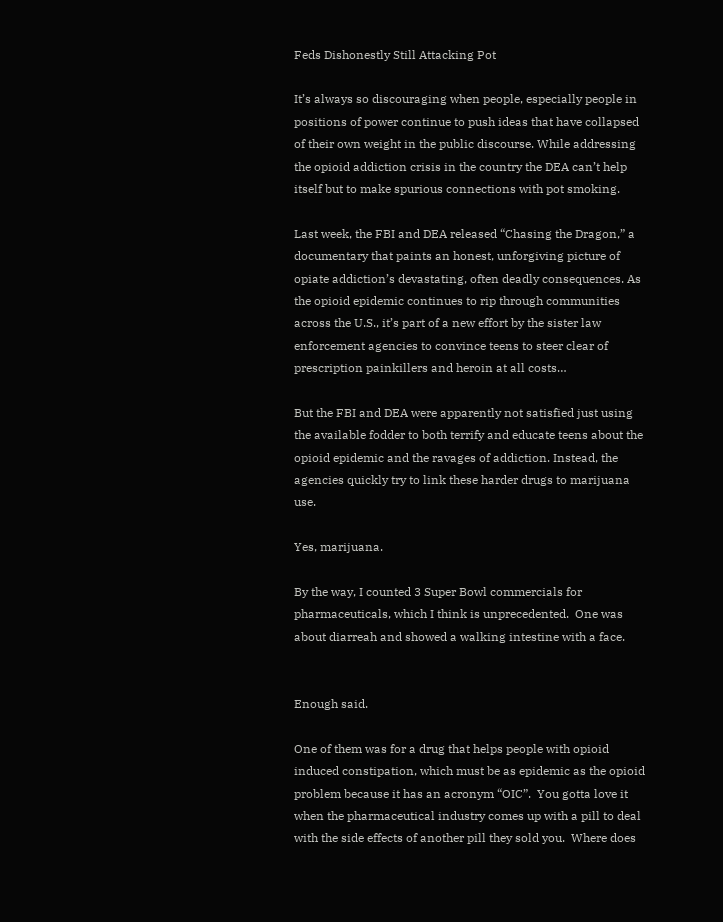Feds Dishonestly Still Attacking Pot

It’s always so discouraging when people, especially people in positions of power continue to push ideas that have collapsed of their own weight in the public discourse. While addressing the opioid addiction crisis in the country the DEA can’t help itself but to make spurious connections with pot smoking.

Last week, the FBI and DEA released “Chasing the Dragon,” a documentary that paints an honest, unforgiving picture of opiate addiction’s devastating, often deadly consequences. As the opioid epidemic continues to rip through communities across the U.S., it’s part of a new effort by the sister law enforcement agencies to convince teens to steer clear of prescription painkillers and heroin at all costs…

But the FBI and DEA were apparently not satisfied just using the available fodder to both terrify and educate teens about the opioid epidemic and the ravages of addiction. Instead, the agencies quickly try to link these harder drugs to marijuana use.

Yes, marijuana.

By the way, I counted 3 Super Bowl commercials for pharmaceuticals, which I think is unprecedented.  One was about diarreah and showed a walking intestine with a face.


Enough said.

One of them was for a drug that helps people with opioid induced constipation, which must be as epidemic as the opioid problem because it has an acronym “OIC”.  You gotta love it when the pharmaceutical industry comes up with a pill to deal with the side effects of another pill they sold you.  Where does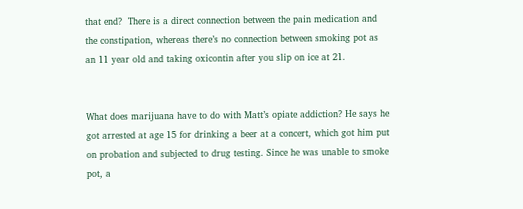that end?  There is a direct connection between the pain medication and the constipation, whereas there’s no connection between smoking pot as an 11 year old and taking oxicontin after you slip on ice at 21.


What does marijuana have to do with Matt’s opiate addiction? He says he got arrested at age 15 for drinking a beer at a concert, which got him put on probation and subjected to drug testing. Since he was unable to smoke pot, a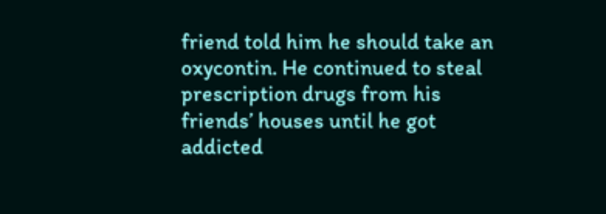friend told him he should take an oxycontin. He continued to steal prescription drugs from his friends’ houses until he got addicted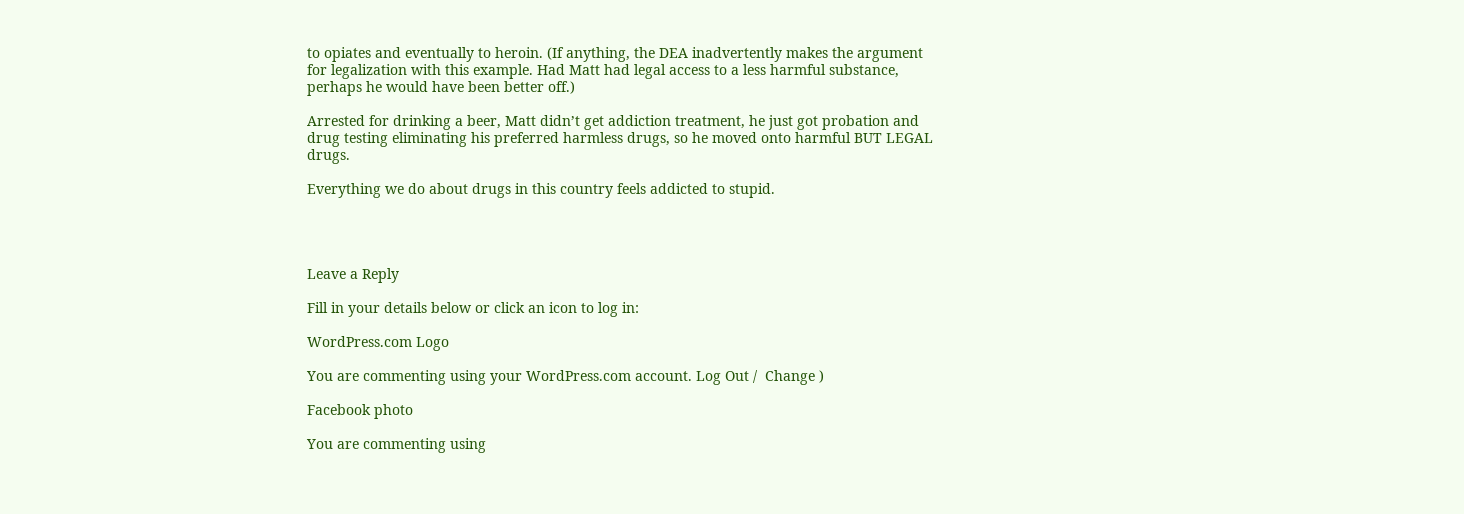to opiates and eventually to heroin. (If anything, the DEA inadvertently makes the argument for legalization with this example. Had Matt had legal access to a less harmful substance, perhaps he would have been better off.)

Arrested for drinking a beer, Matt didn’t get addiction treatment, he just got probation and drug testing eliminating his preferred harmless drugs, so he moved onto harmful BUT LEGAL drugs.

Everything we do about drugs in this country feels addicted to stupid.




Leave a Reply

Fill in your details below or click an icon to log in:

WordPress.com Logo

You are commenting using your WordPress.com account. Log Out /  Change )

Facebook photo

You are commenting using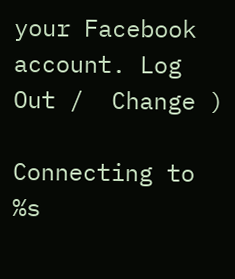your Facebook account. Log Out /  Change )

Connecting to %s